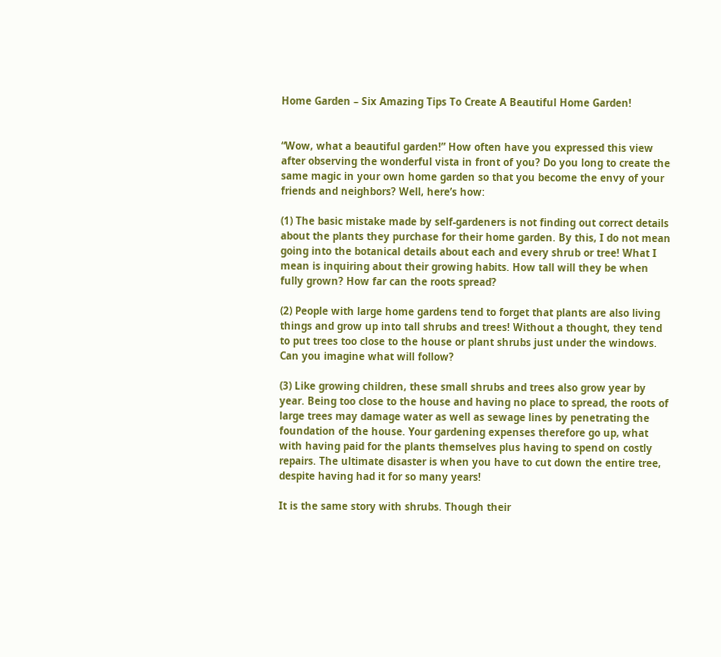Home Garden – Six Amazing Tips To Create A Beautiful Home Garden!


“Wow, what a beautiful garden!” How often have you expressed this view after observing the wonderful vista in front of you? Do you long to create the same magic in your own home garden so that you become the envy of your friends and neighbors? Well, here’s how:

(1) The basic mistake made by self-gardeners is not finding out correct details about the plants they purchase for their home garden. By this, I do not mean going into the botanical details about each and every shrub or tree! What I mean is inquiring about their growing habits. How tall will they be when fully grown? How far can the roots spread?

(2) People with large home gardens tend to forget that plants are also living things and grow up into tall shrubs and trees! Without a thought, they tend to put trees too close to the house or plant shrubs just under the windows. Can you imagine what will follow?

(3) Like growing children, these small shrubs and trees also grow year by year. Being too close to the house and having no place to spread, the roots of large trees may damage water as well as sewage lines by penetrating the foundation of the house. Your gardening expenses therefore go up, what with having paid for the plants themselves plus having to spend on costly repairs. The ultimate disaster is when you have to cut down the entire tree, despite having had it for so many years!

It is the same story with shrubs. Though their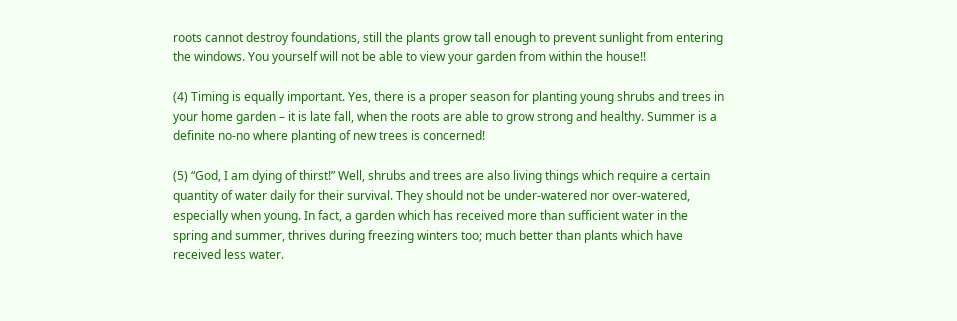roots cannot destroy foundations, still the plants grow tall enough to prevent sunlight from entering the windows. You yourself will not be able to view your garden from within the house!!

(4) Timing is equally important. Yes, there is a proper season for planting young shrubs and trees in your home garden – it is late fall, when the roots are able to grow strong and healthy. Summer is a definite no-no where planting of new trees is concerned!

(5) “God, I am dying of thirst!” Well, shrubs and trees are also living things which require a certain quantity of water daily for their survival. They should not be under-watered nor over-watered, especially when young. In fact, a garden which has received more than sufficient water in the spring and summer, thrives during freezing winters too; much better than plants which have received less water.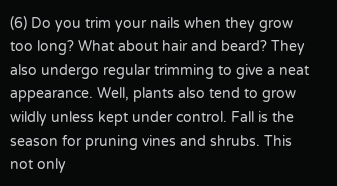(6) Do you trim your nails when they grow too long? What about hair and beard? They also undergo regular trimming to give a neat appearance. Well, plants also tend to grow wildly unless kept under control. Fall is the season for pruning vines and shrubs. This not only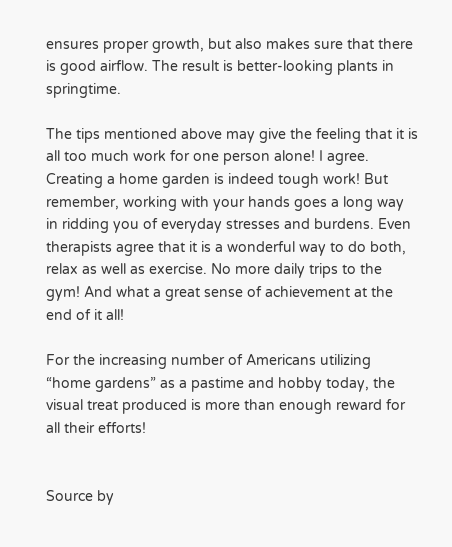ensures proper growth, but also makes sure that there is good airflow. The result is better-looking plants in springtime.

The tips mentioned above may give the feeling that it is all too much work for one person alone! I agree. Creating a home garden is indeed tough work! But remember, working with your hands goes a long way in ridding you of everyday stresses and burdens. Even therapists agree that it is a wonderful way to do both, relax as well as exercise. No more daily trips to the gym! And what a great sense of achievement at the end of it all!

For the increasing number of Americans utilizing “home gardens” as a pastime and hobby today, the visual treat produced is more than enough reward for all their efforts!


Source by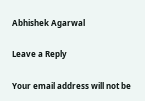Abhishek Agarwal

Leave a Reply

Your email address will not be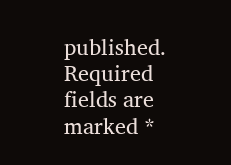published. Required fields are marked *